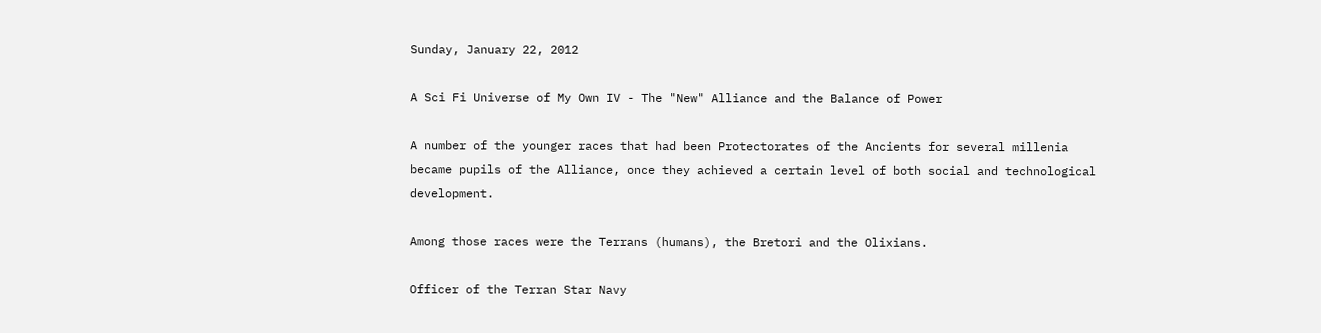Sunday, January 22, 2012

A Sci Fi Universe of My Own IV - The "New" Alliance and the Balance of Power

A number of the younger races that had been Protectorates of the Ancients for several millenia became pupils of the Alliance, once they achieved a certain level of both social and technological development.

Among those races were the Terrans (humans), the Bretori and the Olixians.

Officer of the Terran Star Navy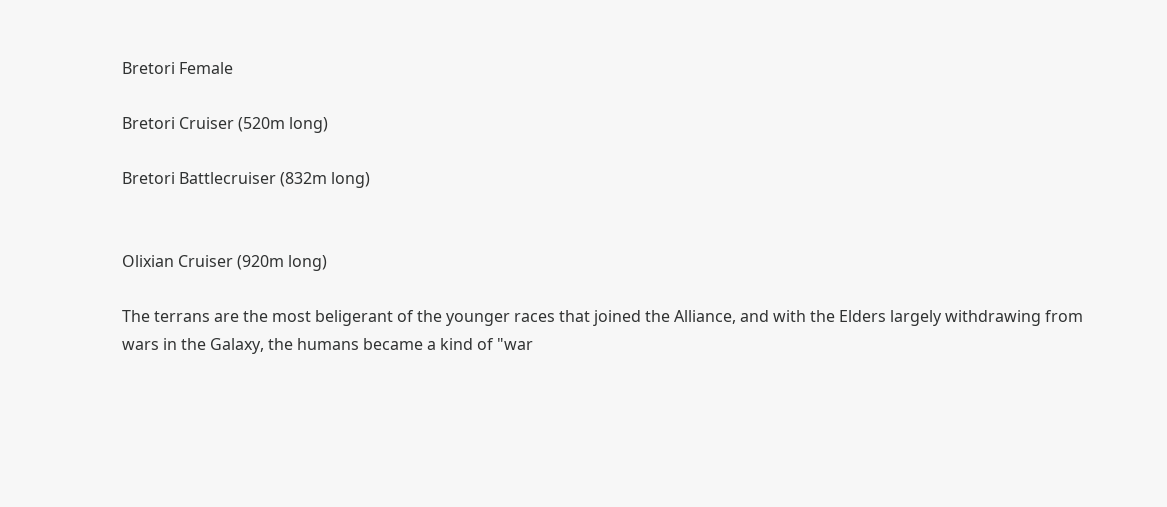Bretori Female

Bretori Cruiser (520m long)

Bretori Battlecruiser (832m long)


Olixian Cruiser (920m long)

The terrans are the most beligerant of the younger races that joined the Alliance, and with the Elders largely withdrawing from wars in the Galaxy, the humans became a kind of "war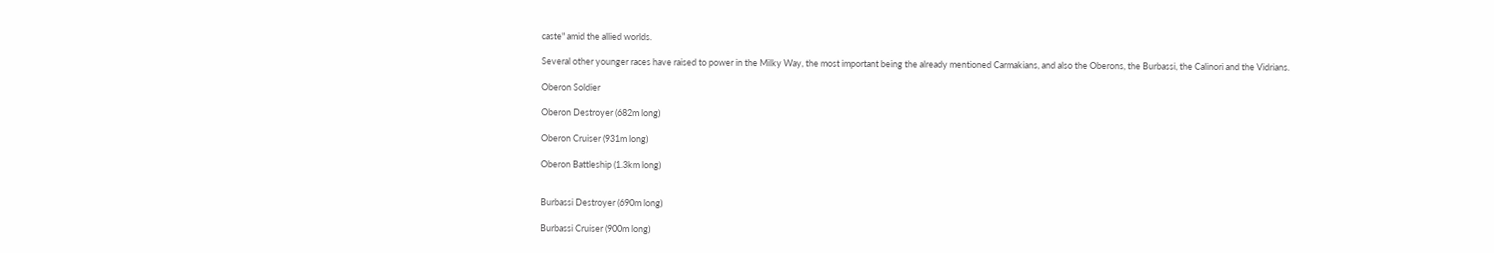caste" amid the allied worlds.

Several other younger races have raised to power in the Milky Way, the most important being the already mentioned Carmakians, and also the Oberons, the Burbassi, the Calinori and the Vidrians.

Oberon Soldier

Oberon Destroyer (682m long)

Oberon Cruiser (931m long)

Oberon Battleship (1.3km long)


Burbassi Destroyer (690m long)

Burbassi Cruiser (900m long)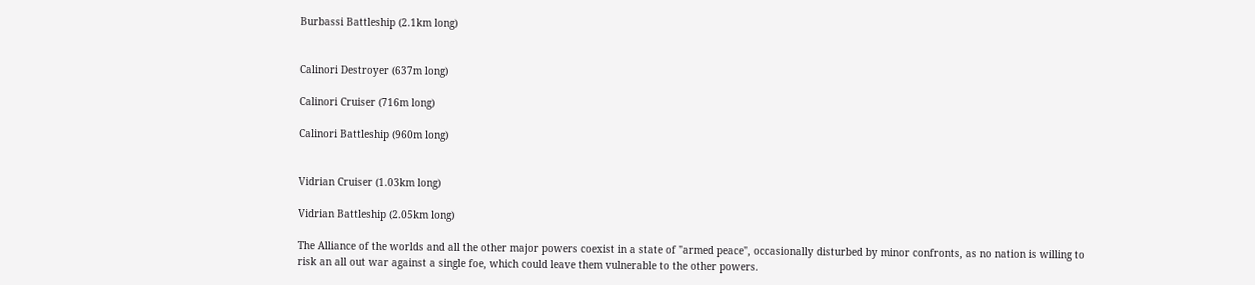Burbassi Battleship (2.1km long)


Calinori Destroyer (637m long)

Calinori Cruiser (716m long)

Calinori Battleship (960m long)


Vidrian Cruiser (1.03km long)

Vidrian Battleship (2.05km long)

The Alliance of the worlds and all the other major powers coexist in a state of "armed peace", occasionally disturbed by minor confronts, as no nation is willing to risk an all out war against a single foe, which could leave them vulnerable to the other powers.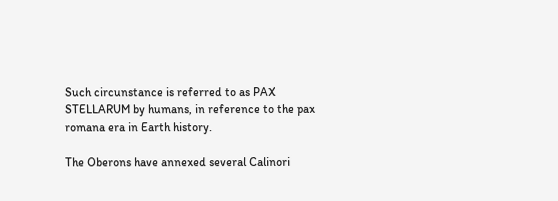Such circunstance is referred to as PAX STELLARUM by humans, in reference to the pax romana era in Earth history.

The Oberons have annexed several Calinori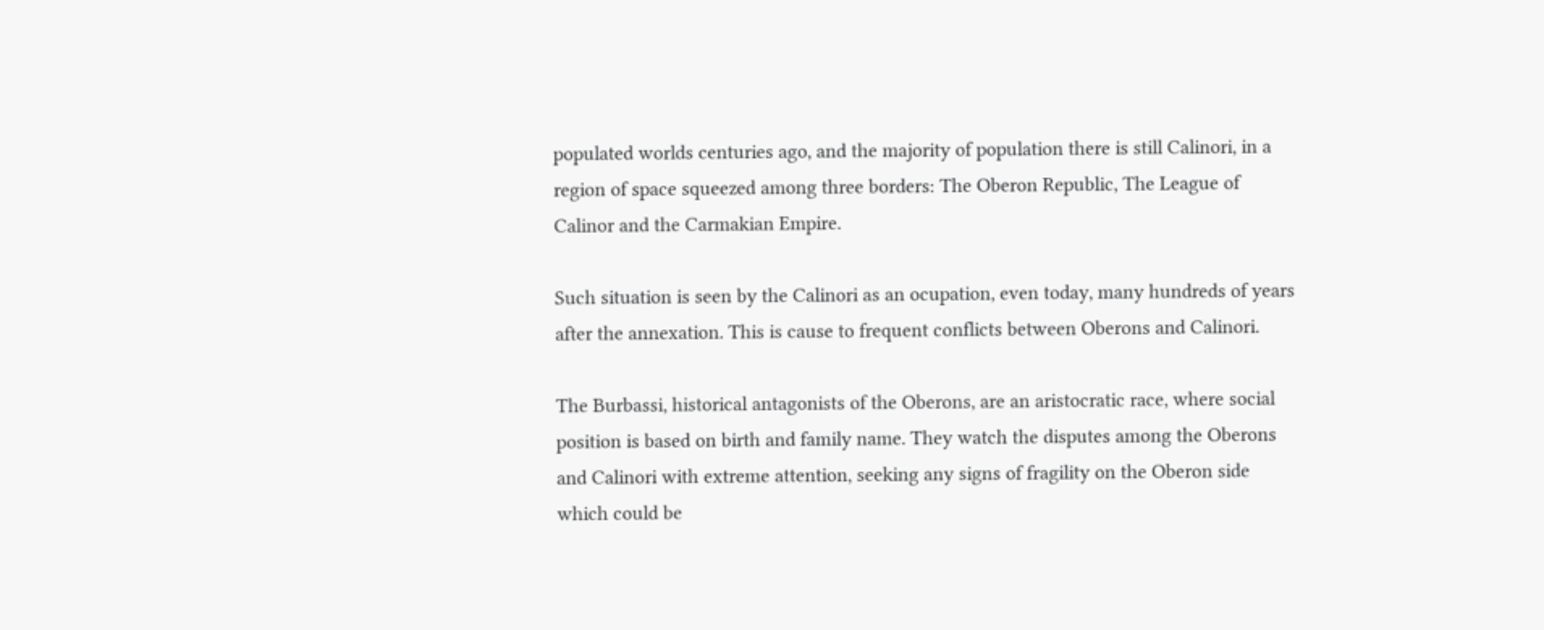populated worlds centuries ago, and the majority of population there is still Calinori, in a region of space squeezed among three borders: The Oberon Republic, The League of Calinor and the Carmakian Empire.

Such situation is seen by the Calinori as an ocupation, even today, many hundreds of years after the annexation. This is cause to frequent conflicts between Oberons and Calinori.

The Burbassi, historical antagonists of the Oberons, are an aristocratic race, where social position is based on birth and family name. They watch the disputes among the Oberons and Calinori with extreme attention, seeking any signs of fragility on the Oberon side which could be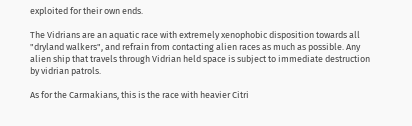exploited for their own ends.

The Vidrians are an aquatic race with extremely xenophobic disposition towards all "dryland walkers", and refrain from contacting alien races as much as possible. Any alien ship that travels through Vidrian held space is subject to immediate destruction by vidrian patrols.

As for the Carmakians, this is the race with heavier Citri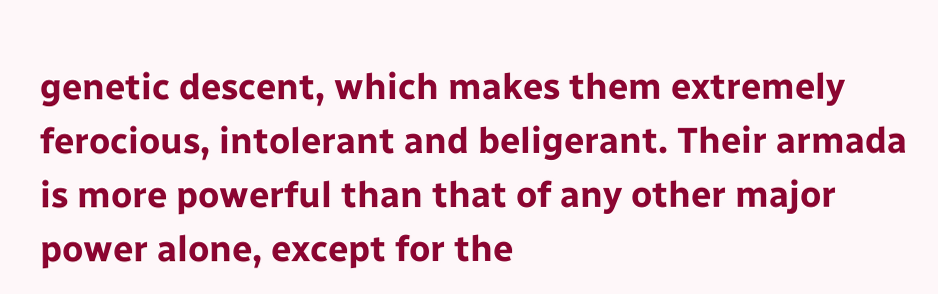genetic descent, which makes them extremely ferocious, intolerant and beligerant. Their armada is more powerful than that of any other major power alone, except for the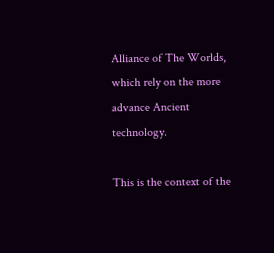Alliance of The Worlds, which rely on the more advance Ancient technology.

This is the context of the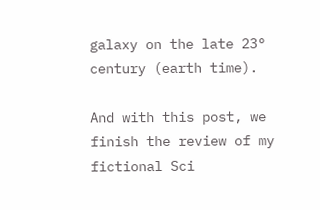galaxy on the late 23° century (earth time).

And with this post, we finish the review of my fictional Sci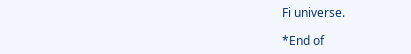Fi universe.

*End of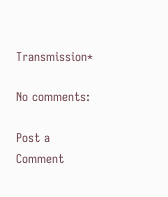Transmission*

No comments:

Post a Comment